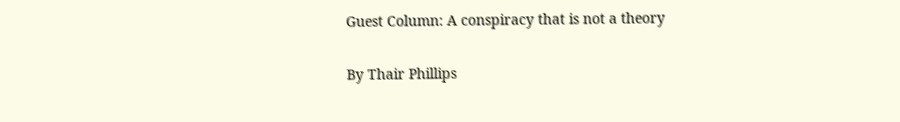Guest Column: A conspiracy that is not a theory

By Thair Phillips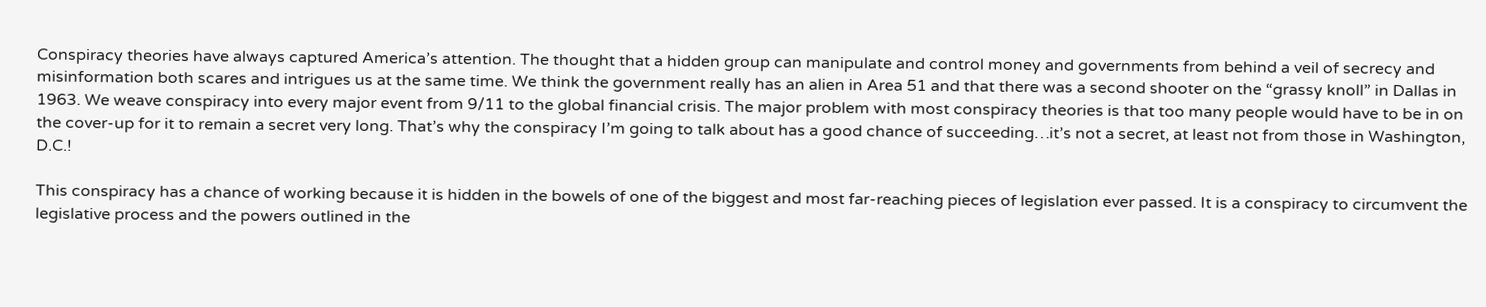Conspiracy theories have always captured America’s attention. The thought that a hidden group can manipulate and control money and governments from behind a veil of secrecy and misinformation both scares and intrigues us at the same time. We think the government really has an alien in Area 51 and that there was a second shooter on the “grassy knoll” in Dallas in 1963. We weave conspiracy into every major event from 9/11 to the global financial crisis. The major problem with most conspiracy theories is that too many people would have to be in on the cover-up for it to remain a secret very long. That’s why the conspiracy I’m going to talk about has a good chance of succeeding…it’s not a secret, at least not from those in Washington, D.C.!

This conspiracy has a chance of working because it is hidden in the bowels of one of the biggest and most far-reaching pieces of legislation ever passed. It is a conspiracy to circumvent the legislative process and the powers outlined in the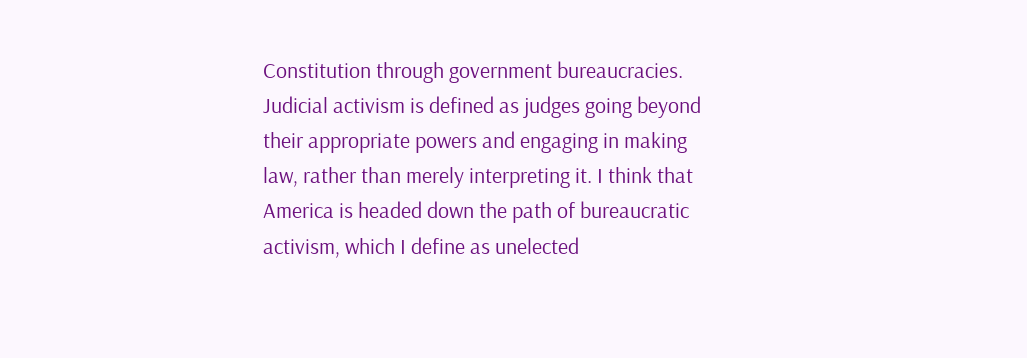Constitution through government bureaucracies. Judicial activism is defined as judges going beyond their appropriate powers and engaging in making law, rather than merely interpreting it. I think that America is headed down the path of bureaucratic activism, which I define as unelected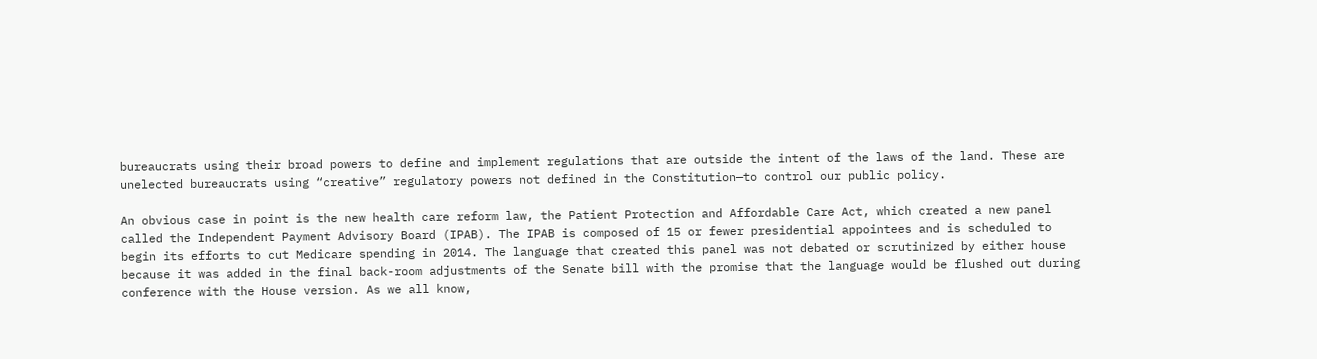bureaucrats using their broad powers to define and implement regulations that are outside the intent of the laws of the land. These are unelected bureaucrats using “creative” regulatory powers not defined in the Constitution—to control our public policy.

An obvious case in point is the new health care reform law, the Patient Protection and Affordable Care Act, which created a new panel called the Independent Payment Advisory Board (IPAB). The IPAB is composed of 15 or fewer presidential appointees and is scheduled to begin its efforts to cut Medicare spending in 2014. The language that created this panel was not debated or scrutinized by either house because it was added in the final back-room adjustments of the Senate bill with the promise that the language would be flushed out during conference with the House version. As we all know,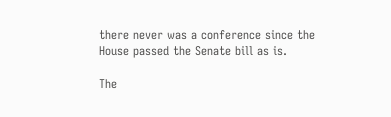there never was a conference since the House passed the Senate bill as is.

The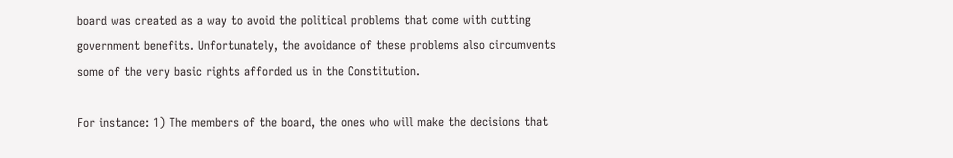board was created as a way to avoid the political problems that come with cutting government benefits. Unfortunately, the avoidance of these problems also circumvents some of the very basic rights afforded us in the Constitution.

For instance: 1) The members of the board, the ones who will make the decisions that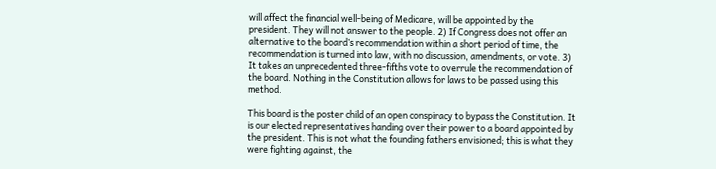will affect the financial well-being of Medicare, will be appointed by the president. They will not answer to the people. 2) If Congress does not offer an alternative to the board’s recommendation within a short period of time, the recommendation is turned into law, with no discussion, amendments, or vote. 3) It takes an unprecedented three-fifths vote to overrule the recommendation of the board. Nothing in the Constitution allows for laws to be passed using this method.

This board is the poster child of an open conspiracy to bypass the Constitution. It is our elected representatives handing over their power to a board appointed by the president. This is not what the founding fathers envisioned; this is what they were fighting against, the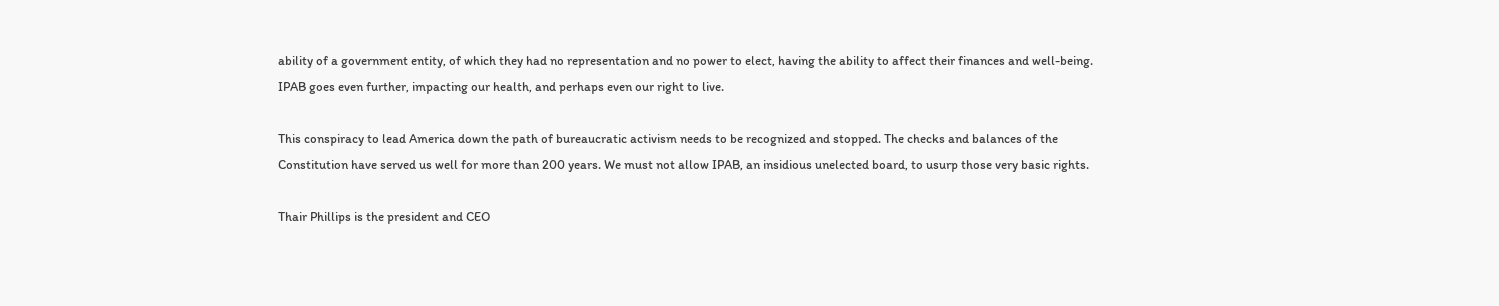ability of a government entity, of which they had no representation and no power to elect, having the ability to affect their finances and well-being. IPAB goes even further, impacting our health, and perhaps even our right to live.

This conspiracy to lead America down the path of bureaucratic activism needs to be recognized and stopped. The checks and balances of the Constitution have served us well for more than 200 years. We must not allow IPAB, an insidious unelected board, to usurp those very basic rights.

Thair Phillips is the president and CEO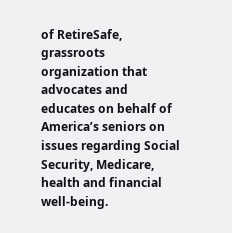of RetireSafe, grassroots organization that advocates and educates on behalf of America’s seniors on issues regarding Social Security, Medicare, health and financial well-being.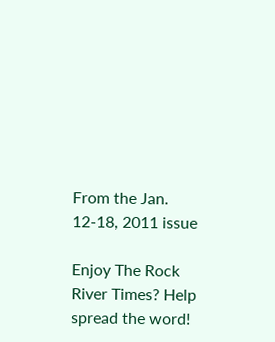From the Jan. 12-18, 2011 issue

Enjoy The Rock River Times? Help spread the word!